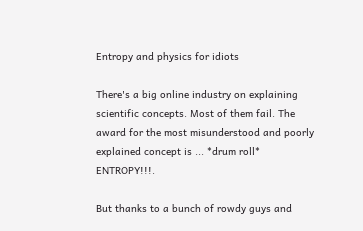Entropy and physics for idiots

There's a big online industry on explaining scientific concepts. Most of them fail. The award for the most misunderstood and poorly explained concept is ... *drum roll* ENTROPY!!!.

But thanks to a bunch of rowdy guys and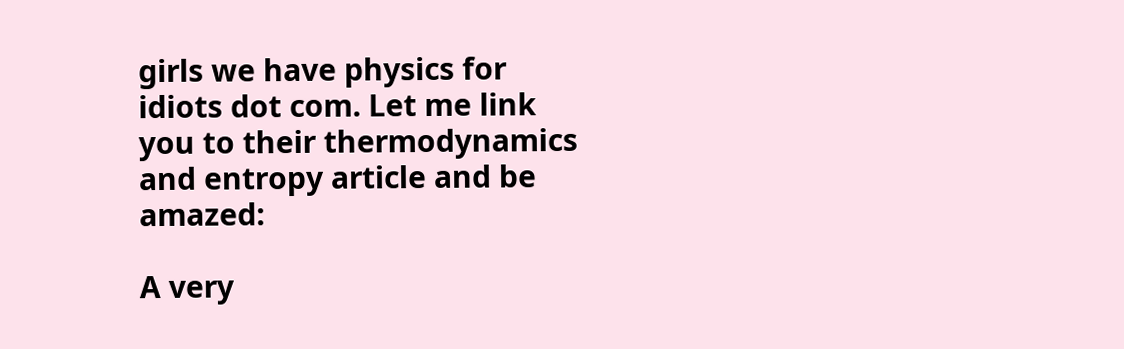girls we have physics for idiots dot com. Let me link you to their thermodynamics and entropy article and be amazed:

A very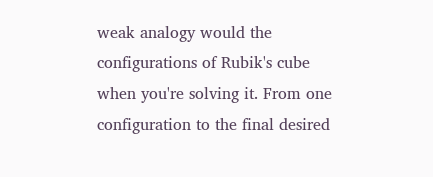weak analogy would the configurations of Rubik's cube when you're solving it. From one configuration to the final desired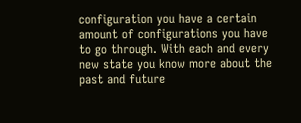configuration you have a certain amount of configurations you have to go through. With each and every new state you know more about the past and future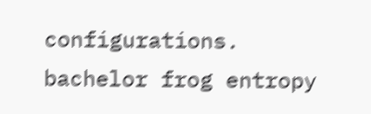configurations.
bachelor frog entropy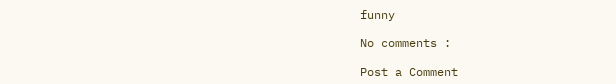funny

No comments :

Post a Comment